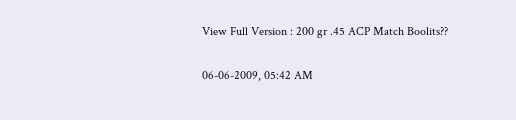View Full Version : 200 gr .45 ACP Match Boolits??

06-06-2009, 05:42 AM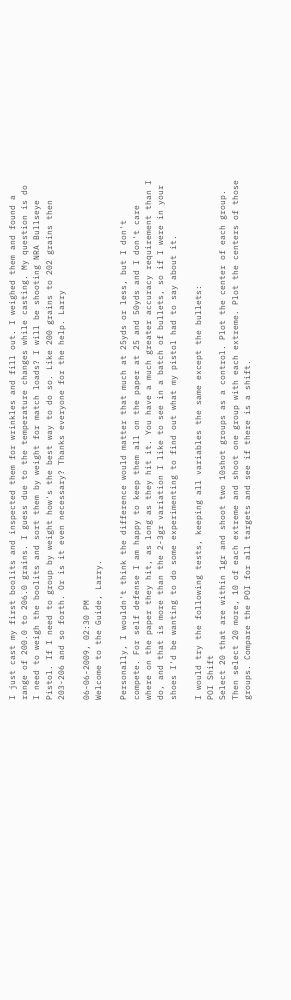I just cast my first boolits and inspected them for wrinkles and fill out. I weighed them and found a range of 200.0 to 206.0 grains. I guess due to the temperature changes while casting. My question is do I need to weigh the boolits and sort them by weight for match loads? I will be shooting NRA Bullseye Pistol. If I need to group by weight how's the best way to do so. Like 200 grains to 202 grains then 203-206 and so forth. Or is it even necessary? Thanks everyone for the help. Larry

06-06-2009, 02:30 PM
Welcome to the Guide, Larry.

Personally, I wouldn't think the difference would matter that much at 25yds or less, but I don't compete. For self defense I am happy to keep them all on the paper at 25 and 50yds and I don't care where on the paper they hit, as long as they hit it. You have a much greater accuracy requirement than I do, and that is more than the 2-3gr variation I like to see in a batch of bullets, so if I were in your shoes I'd be wanting to do some experimenting to find out what my pistol had to say about it.

I would try the following tests, keeping all variables the same except the bullets:
POI Shift
Select 20 that are within 1gr and shoot two 10shot groups as a control. Plot the center of each group.
Then select 20 more, 10 of each extreme and shoot one group with each extreme. Plot the centers of those groups. Compare the POI for all targets and see if there is a shift.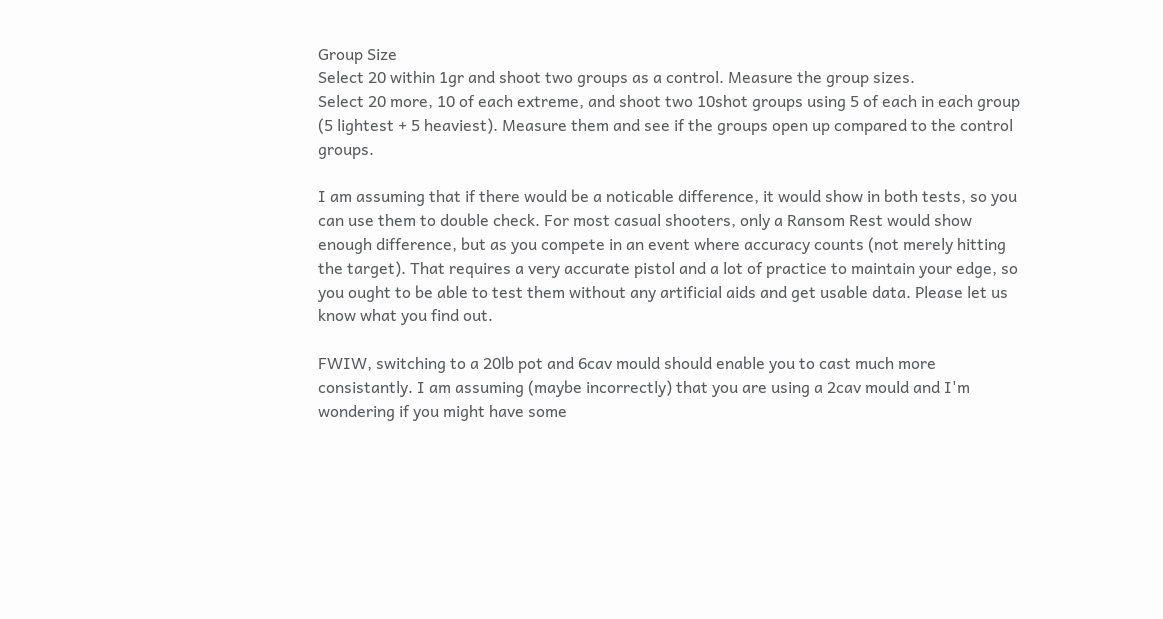Group Size
Select 20 within 1gr and shoot two groups as a control. Measure the group sizes.
Select 20 more, 10 of each extreme, and shoot two 10shot groups using 5 of each in each group (5 lightest + 5 heaviest). Measure them and see if the groups open up compared to the control groups.

I am assuming that if there would be a noticable difference, it would show in both tests, so you can use them to double check. For most casual shooters, only a Ransom Rest would show enough difference, but as you compete in an event where accuracy counts (not merely hitting the target). That requires a very accurate pistol and a lot of practice to maintain your edge, so you ought to be able to test them without any artificial aids and get usable data. Please let us know what you find out.

FWIW, switching to a 20lb pot and 6cav mould should enable you to cast much more consistantly. I am assuming (maybe incorrectly) that you are using a 2cav mould and I'm wondering if you might have some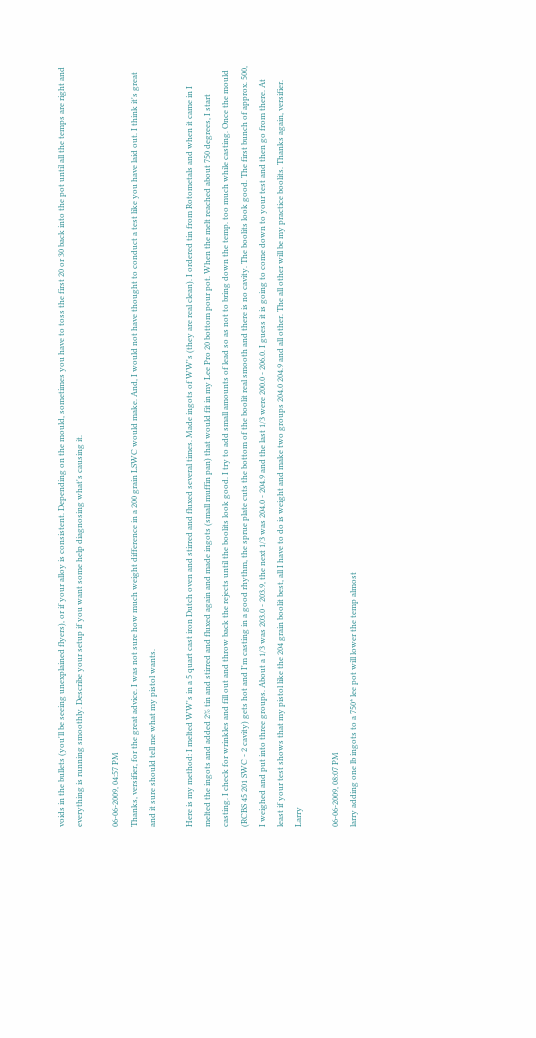voids in the bullets (you'll be seeing unexplained flyers), or if your alloy is consistent. Depending on the mould, sometimes you have to toss the first 20 or 30 back into the pot until all the temps are right and everything is running smoothly. Describe your setup if you want some help diagnosing what's causing it.

06-06-2009, 04:57 PM
Thanks, versifier, for the great advice. I was not sure how much weight difference in a 200 grain LSWC would make. And, I would not have thought to conduct a test like you have laid out. I think it's great and it sure should tell me what my pistol wants.

Here is my method: I melted WW's in a 5 quart cast iron Dutch oven and stirred and fluxed several times. Made ingots of WW's (they are real clean). I ordered tin from Rotometals and when it came in I melted the ingots and added 2% tin and stirred and fluxed again and made ingots (small muffin pan) that would fit in my Lee Pro 20 bottom pour pot. When the melt reached about 750 degrees, I start casting. I check for wrinkles and fill out and throw back the rejects until the boolits look good. I try to add small amounts of lead so as not to bring down the temp. too much while casting. Once the mould (RCBS 45 201 SWC - 2 cavity) gets hot and I'm casting in a good rhythm, the sprue plate cuts the bottom of the boolit real smooth and there is no cavity. The boolits look good. The first bunch of approx. 500, I weighed and put into three groups. About a 1/3 was 203.0 - 203.9, the next 1/3 was 204.0 - 204.9 and the last 1/3 were 200.0 - 206.0. I guess it is going to come down to your test and then go from there. At least if your test shows that my pistol like the 204 grain boolit best, all I have to do is weight and make two groups 204.0 204.9 and all other. The all other will be my practice boolits. Thanks again, versifier. Larry

06-06-2009, 08:07 PM
larry adding one lb ingots to a 750* lee pot will lower the temp almost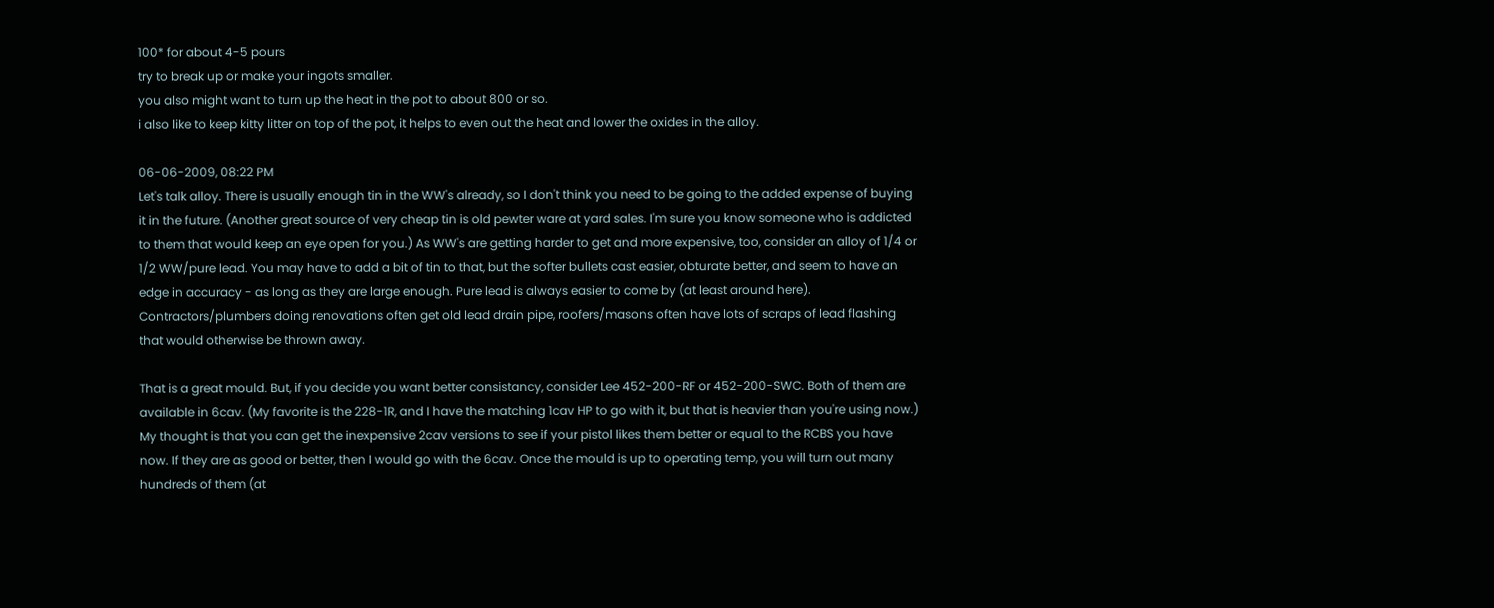100* for about 4-5 pours
try to break up or make your ingots smaller.
you also might want to turn up the heat in the pot to about 800 or so.
i also like to keep kitty litter on top of the pot, it helps to even out the heat and lower the oxides in the alloy.

06-06-2009, 08:22 PM
Let's talk alloy. There is usually enough tin in the WW's already, so I don't think you need to be going to the added expense of buying it in the future. (Another great source of very cheap tin is old pewter ware at yard sales. I'm sure you know someone who is addicted to them that would keep an eye open for you.) As WW's are getting harder to get and more expensive, too, consider an alloy of 1/4 or 1/2 WW/pure lead. You may have to add a bit of tin to that, but the softer bullets cast easier, obturate better, and seem to have an edge in accuracy - as long as they are large enough. Pure lead is always easier to come by (at least around here). Contractors/plumbers doing renovations often get old lead drain pipe, roofers/masons often have lots of scraps of lead flashing that would otherwise be thrown away.

That is a great mould. But, if you decide you want better consistancy, consider Lee 452-200-RF or 452-200-SWC. Both of them are available in 6cav. (My favorite is the 228-1R, and I have the matching 1cav HP to go with it, but that is heavier than you're using now.) My thought is that you can get the inexpensive 2cav versions to see if your pistol likes them better or equal to the RCBS you have now. If they are as good or better, then I would go with the 6cav. Once the mould is up to operating temp, you will turn out many hundreds of them (at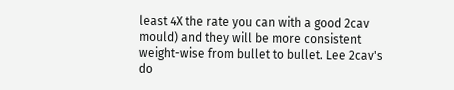least 4X the rate you can with a good 2cav mould) and they will be more consistent weight-wise from bullet to bullet. Lee 2cav's do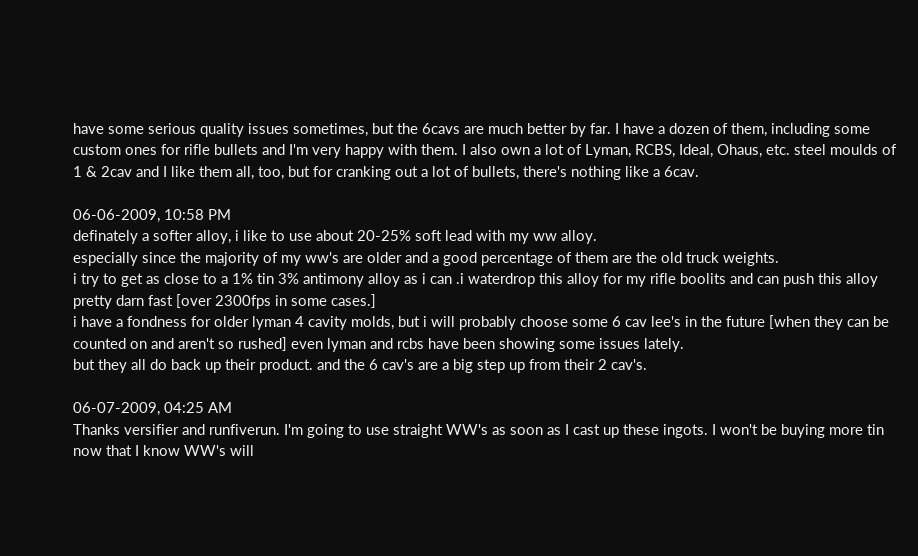have some serious quality issues sometimes, but the 6cavs are much better by far. I have a dozen of them, including some custom ones for rifle bullets and I'm very happy with them. I also own a lot of Lyman, RCBS, Ideal, Ohaus, etc. steel moulds of 1 & 2cav and I like them all, too, but for cranking out a lot of bullets, there's nothing like a 6cav.

06-06-2009, 10:58 PM
definately a softer alloy, i like to use about 20-25% soft lead with my ww alloy.
especially since the majority of my ww's are older and a good percentage of them are the old truck weights.
i try to get as close to a 1% tin 3% antimony alloy as i can .i waterdrop this alloy for my rifle boolits and can push this alloy pretty darn fast [over 2300fps in some cases.]
i have a fondness for older lyman 4 cavity molds, but i will probably choose some 6 cav lee's in the future [when they can be counted on and aren't so rushed] even lyman and rcbs have been showing some issues lately.
but they all do back up their product. and the 6 cav's are a big step up from their 2 cav's.

06-07-2009, 04:25 AM
Thanks versifier and runfiverun. I'm going to use straight WW's as soon as I cast up these ingots. I won't be buying more tin now that I know WW's will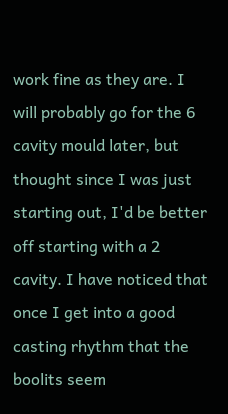work fine as they are. I will probably go for the 6 cavity mould later, but thought since I was just starting out, I'd be better off starting with a 2 cavity. I have noticed that once I get into a good casting rhythm that the boolits seem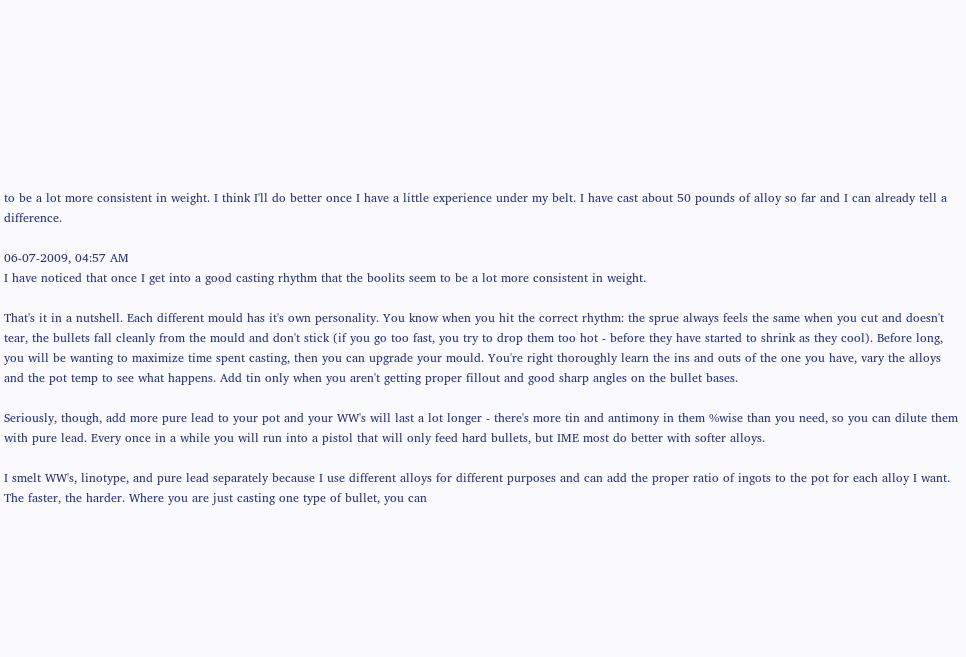to be a lot more consistent in weight. I think I'll do better once I have a little experience under my belt. I have cast about 50 pounds of alloy so far and I can already tell a difference.

06-07-2009, 04:57 AM
I have noticed that once I get into a good casting rhythm that the boolits seem to be a lot more consistent in weight.

That's it in a nutshell. Each different mould has it's own personality. You know when you hit the correct rhythm: the sprue always feels the same when you cut and doesn't tear, the bullets fall cleanly from the mould and don't stick (if you go too fast, you try to drop them too hot - before they have started to shrink as they cool). Before long, you will be wanting to maximize time spent casting, then you can upgrade your mould. You're right thoroughly learn the ins and outs of the one you have, vary the alloys and the pot temp to see what happens. Add tin only when you aren't getting proper fillout and good sharp angles on the bullet bases.

Seriously, though, add more pure lead to your pot and your WW's will last a lot longer - there's more tin and antimony in them %wise than you need, so you can dilute them with pure lead. Every once in a while you will run into a pistol that will only feed hard bullets, but IME most do better with softer alloys.

I smelt WW's, linotype, and pure lead separately because I use different alloys for different purposes and can add the proper ratio of ingots to the pot for each alloy I want. The faster, the harder. Where you are just casting one type of bullet, you can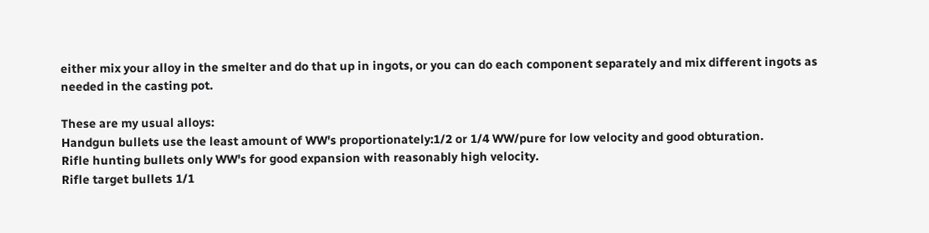either mix your alloy in the smelter and do that up in ingots, or you can do each component separately and mix different ingots as needed in the casting pot.

These are my usual alloys:
Handgun bullets use the least amount of WW's proportionately:1/2 or 1/4 WW/pure for low velocity and good obturation.
Rifle hunting bullets only WW's for good expansion with reasonably high velocity.
Rifle target bullets 1/1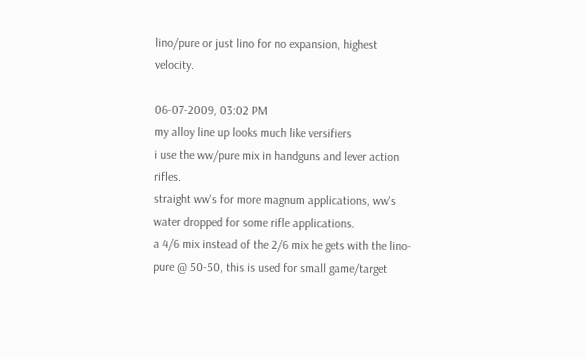lino/pure or just lino for no expansion, highest velocity.

06-07-2009, 03:02 PM
my alloy line up looks much like versifiers
i use the ww/pure mix in handguns and lever action rifles.
straight ww's for more magnum applications, ww's water dropped for some rifle applications.
a 4/6 mix instead of the 2/6 mix he gets with the lino- pure @ 50-50, this is used for small game/target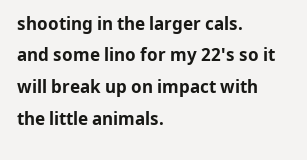shooting in the larger cals.
and some lino for my 22's so it will break up on impact with the little animals.